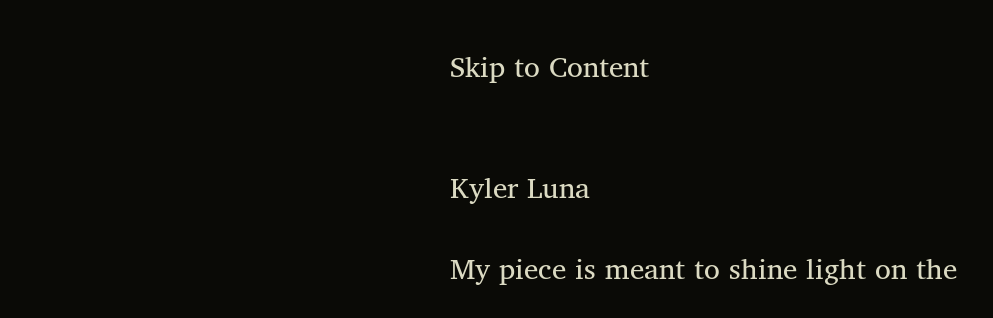Skip to Content


Kyler Luna

My piece is meant to shine light on the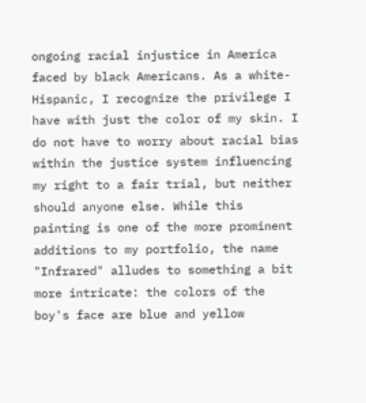ongoing racial injustice in America faced by black Americans. As a white-Hispanic, I recognize the privilege I have with just the color of my skin. I do not have to worry about racial bias within the justice system influencing my right to a fair trial, but neither should anyone else. While this painting is one of the more prominent additions to my portfolio, the name "Infrared" alludes to something a bit more intricate: the colors of the boy's face are blue and yellow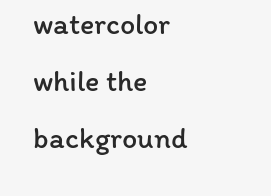watercolor while the background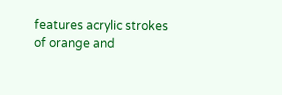features acrylic strokes of orange and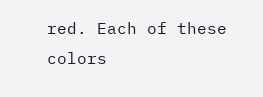red. Each of these colors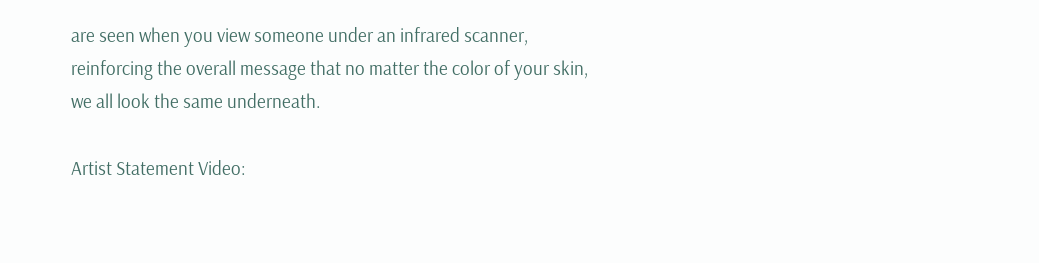are seen when you view someone under an infrared scanner, reinforcing the overall message that no matter the color of your skin, we all look the same underneath.

Artist Statement Video: